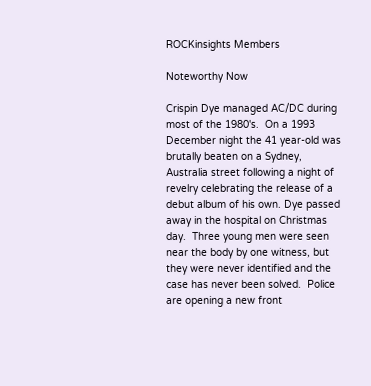ROCKinsights Members

Noteworthy Now

Crispin Dye managed AC/DC during most of the 1980's.  On a 1993 December night the 41 year-old was brutally beaten on a Sydney, Australia street following a night of revelry celebrating the release of a debut album of his own. Dye passed away in the hospital on Christmas day.  Three young men were seen near the body by one witness, but they were never identified and the case has never been solved.  Police are opening a new front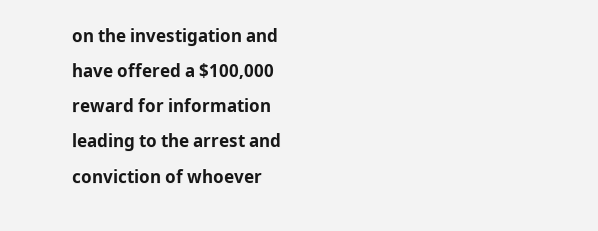on the investigation and have offered a $100,000 reward for information leading to the arrest and conviction of whoever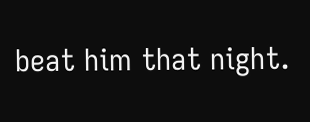beat him that night.